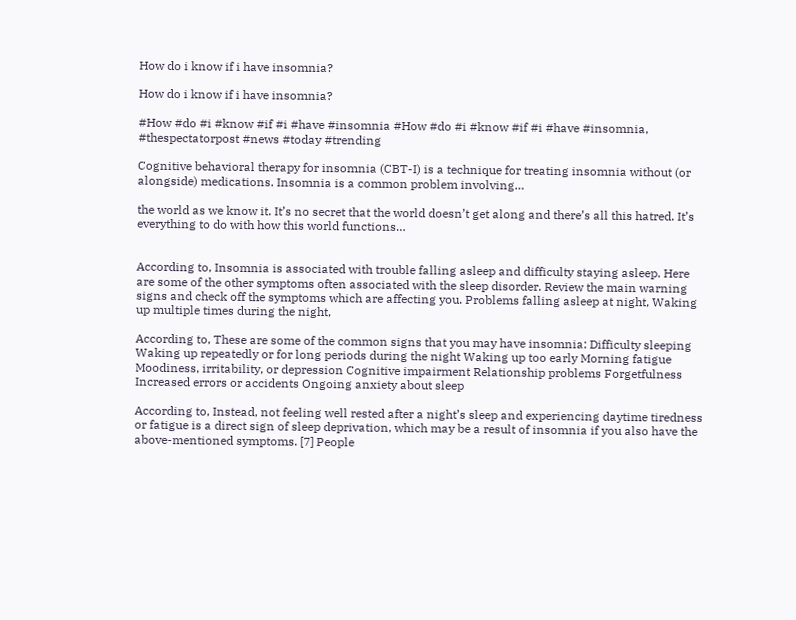How do i know if i have insomnia?

How do i know if i have insomnia?

#How #do #i #know #if #i #have #insomnia #How #do #i #know #if #i #have #insomnia, #thespectatorpost #news #today #trending

Cognitive behavioral therapy for insomnia (CBT-I) is a technique for treating insomnia without (or alongside) medications. Insomnia is a common problem involving…

the world as we know it. It’s no secret that the world doesn’t get along and there’s all this hatred. It’s everything to do with how this world functions…


According to, Insomnia is associated with trouble falling asleep and difficulty staying asleep. Here are some of the other symptoms often associated with the sleep disorder. Review the main warning signs and check off the symptoms which are affecting you. Problems falling asleep at night, Waking up multiple times during the night,

According to, These are some of the common signs that you may have insomnia: Difficulty sleeping Waking up repeatedly or for long periods during the night Waking up too early Morning fatigue Moodiness, irritability, or depression Cognitive impairment Relationship problems Forgetfulness Increased errors or accidents Ongoing anxiety about sleep

According to, Instead, not feeling well rested after a night’s sleep and experiencing daytime tiredness or fatigue is a direct sign of sleep deprivation, which may be a result of insomnia if you also have the above-mentioned symptoms. [7] People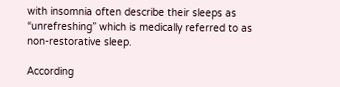with insomnia often describe their sleeps as “unrefreshing” which is medically referred to as non-restorative sleep.

According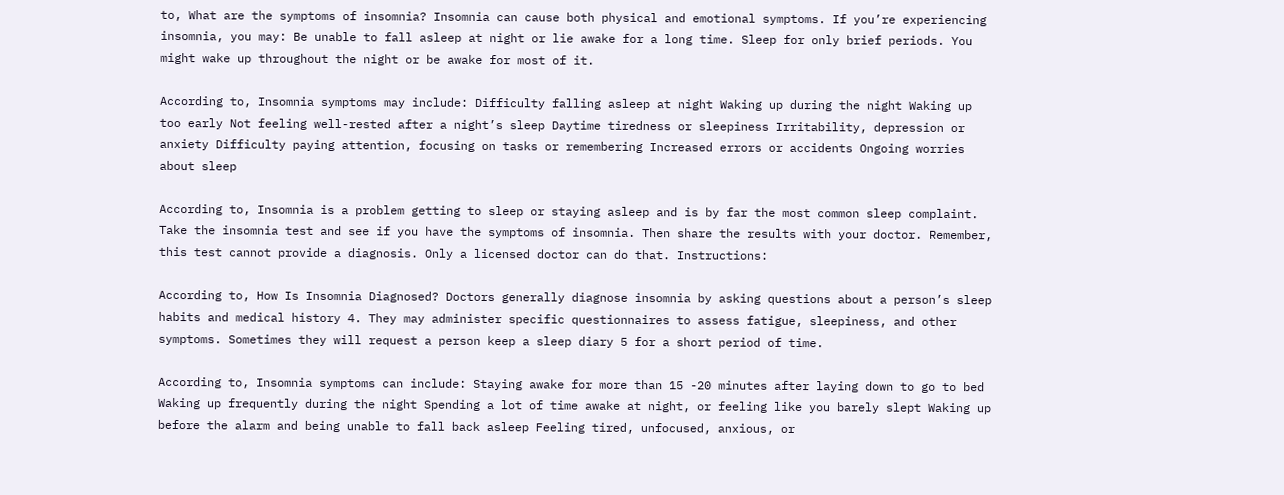to, What are the symptoms of insomnia? Insomnia can cause both physical and emotional symptoms. If you’re experiencing insomnia, you may: Be unable to fall asleep at night or lie awake for a long time. Sleep for only brief periods. You might wake up throughout the night or be awake for most of it.

According to, Insomnia symptoms may include: Difficulty falling asleep at night Waking up during the night Waking up too early Not feeling well-rested after a night’s sleep Daytime tiredness or sleepiness Irritability, depression or anxiety Difficulty paying attention, focusing on tasks or remembering Increased errors or accidents Ongoing worries about sleep

According to, Insomnia is a problem getting to sleep or staying asleep and is by far the most common sleep complaint. Take the insomnia test and see if you have the symptoms of insomnia. Then share the results with your doctor. Remember, this test cannot provide a diagnosis. Only a licensed doctor can do that. Instructions:

According to, How Is Insomnia Diagnosed? Doctors generally diagnose insomnia by asking questions about a person’s sleep habits and medical history 4. They may administer specific questionnaires to assess fatigue, sleepiness, and other symptoms. Sometimes they will request a person keep a sleep diary 5 for a short period of time.

According to, Insomnia symptoms can include: Staying awake for more than 15 -20 minutes after laying down to go to bed Waking up frequently during the night Spending a lot of time awake at night, or feeling like you barely slept Waking up before the alarm and being unable to fall back asleep Feeling tired, unfocused, anxious, or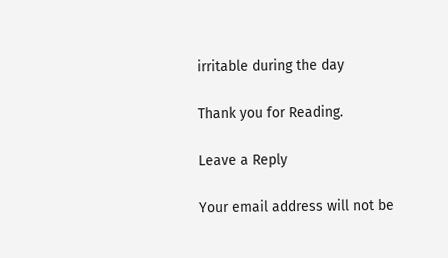irritable during the day

Thank you for Reading.

Leave a Reply

Your email address will not be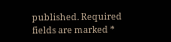published. Required fields are marked *